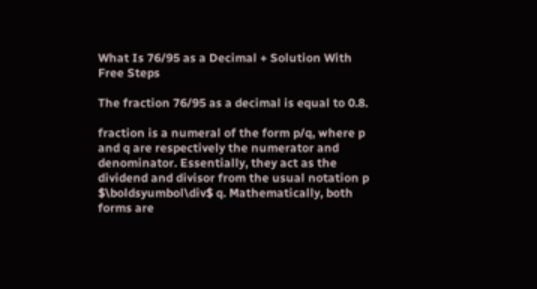What Is 76/95 as a Decimal + Solution With Free Steps

The fraction 76/95 as a decimal is equal to 0.8.

fraction is a numeral of the form p/q, where p and q are respectively the numerator and denominator. Essentially, they act as the dividend and divisor from the usual notation p $\boldsyumbol\div$ q. Mathematically, both forms are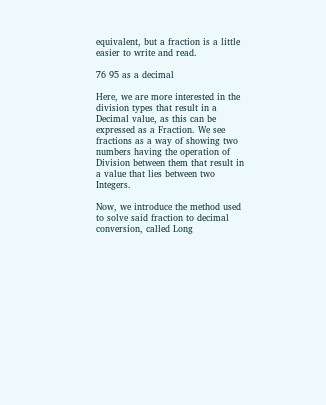equivalent, but a fraction is a little easier to write and read.

76 95 as a decimal

Here, we are more interested in the division types that result in a Decimal value, as this can be expressed as a Fraction. We see fractions as a way of showing two numbers having the operation of Division between them that result in a value that lies between two Integers.

Now, we introduce the method used to solve said fraction to decimal conversion, called Long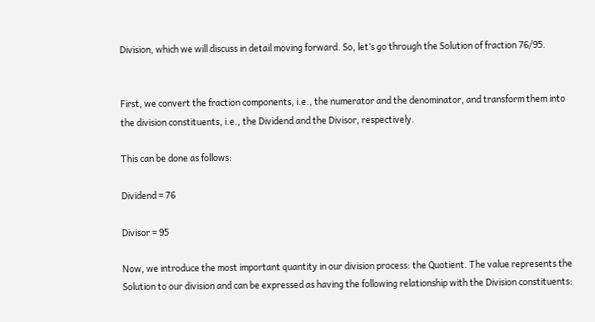Division, which we will discuss in detail moving forward. So, let’s go through the Solution of fraction 76/95.


First, we convert the fraction components, i.e., the numerator and the denominator, and transform them into the division constituents, i.e., the Dividend and the Divisor, respectively.

This can be done as follows:

Dividend = 76

Divisor = 95

Now, we introduce the most important quantity in our division process: the Quotient. The value represents the Solution to our division and can be expressed as having the following relationship with the Division constituents: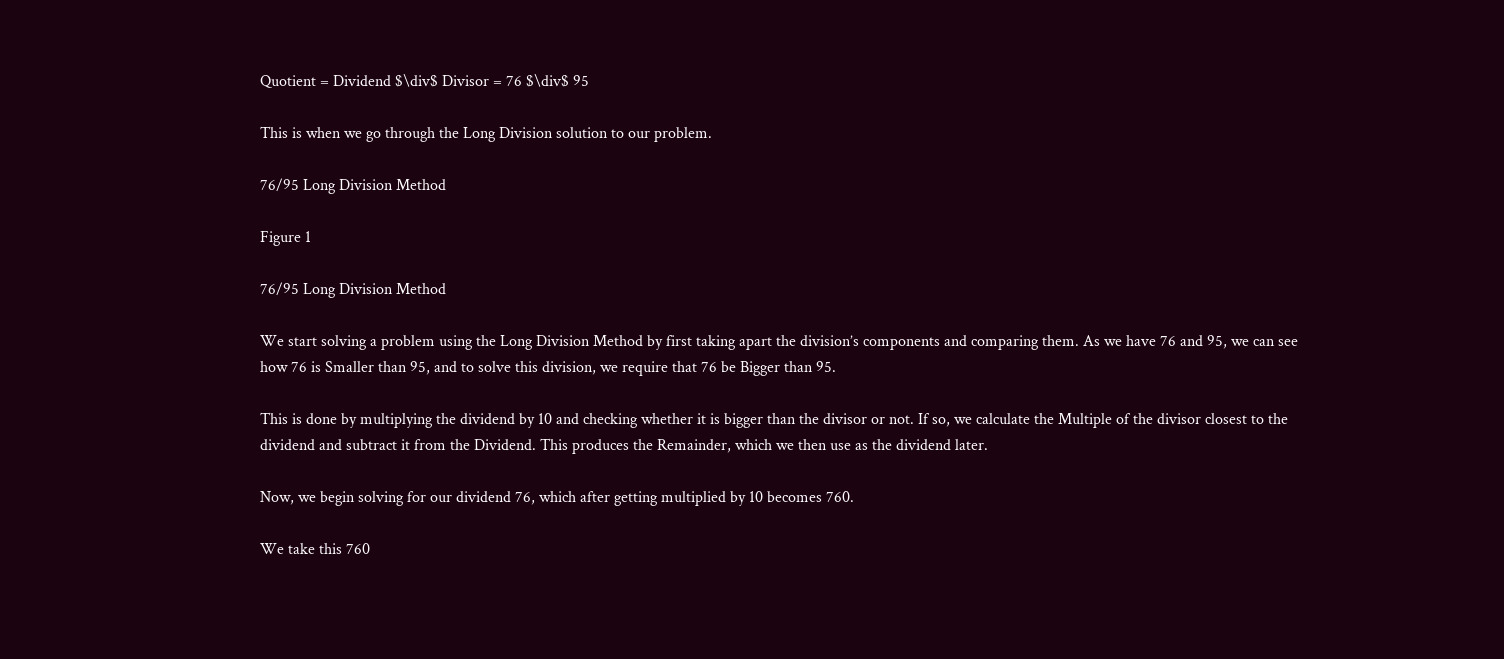Quotient = Dividend $\div$ Divisor = 76 $\div$ 95

This is when we go through the Long Division solution to our problem.

76/95 Long Division Method

Figure 1

76/95 Long Division Method

We start solving a problem using the Long Division Method by first taking apart the division’s components and comparing them. As we have 76 and 95, we can see how 76 is Smaller than 95, and to solve this division, we require that 76 be Bigger than 95.

This is done by multiplying the dividend by 10 and checking whether it is bigger than the divisor or not. If so, we calculate the Multiple of the divisor closest to the dividend and subtract it from the Dividend. This produces the Remainder, which we then use as the dividend later.

Now, we begin solving for our dividend 76, which after getting multiplied by 10 becomes 760.

We take this 760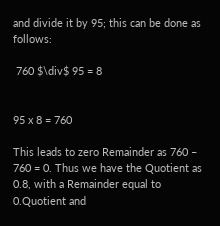and divide it by 95; this can be done as follows:

 760 $\div$ 95 = 8


95 x 8 = 760

This leads to zero Remainder as 760 – 760 = 0. Thus we have the Quotient as 0.8, with a Remainder equal to 0.Quotient and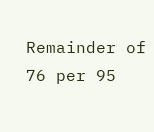Remainder of 76 per 95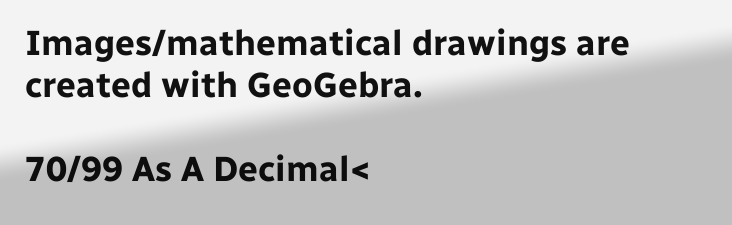Images/mathematical drawings are created with GeoGebra.

70/99 As A Decimal<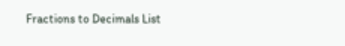Fractions to Decimals List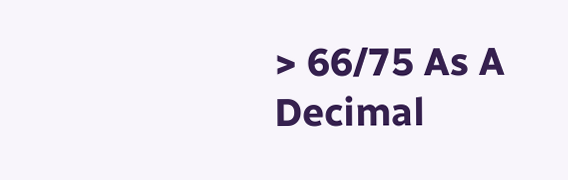> 66/75 As A Decimal